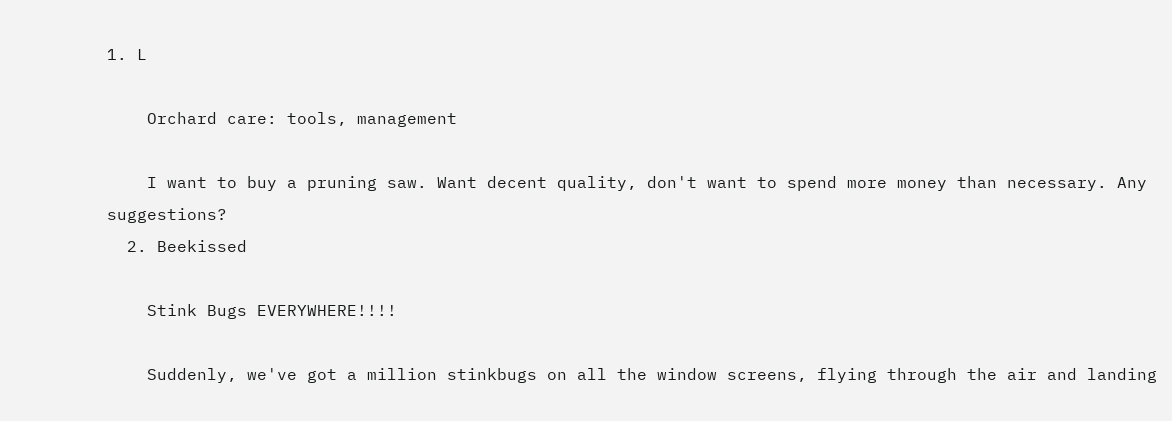1. L

    Orchard care: tools, management

    I want to buy a pruning saw. Want decent quality, don't want to spend more money than necessary. Any suggestions?
  2. Beekissed

    Stink Bugs EVERYWHERE!!!!

    Suddenly, we've got a million stinkbugs on all the window screens, flying through the air and landing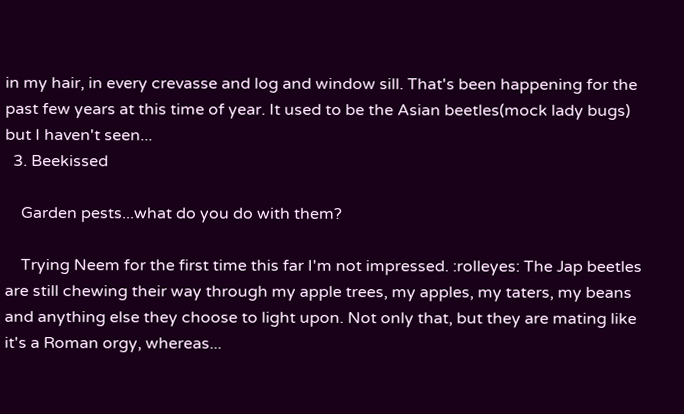in my hair, in every crevasse and log and window sill. That's been happening for the past few years at this time of year. It used to be the Asian beetles(mock lady bugs) but I haven't seen...
  3. Beekissed

    Garden pests...what do you do with them?

    Trying Neem for the first time this far I'm not impressed. :rolleyes: The Jap beetles are still chewing their way through my apple trees, my apples, my taters, my beans and anything else they choose to light upon. Not only that, but they are mating like it's a Roman orgy, whereas...